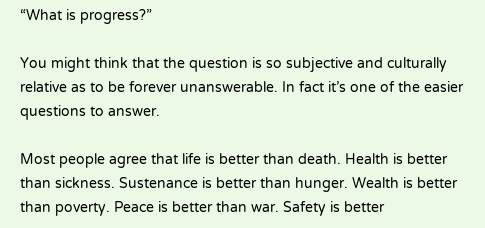“What is progress?”

You might think that the question is so subjective and culturally relative as to be forever unanswerable. In fact it’s one of the easier questions to answer.

Most people agree that life is better than death. Health is better than sickness. Sustenance is better than hunger. Wealth is better than poverty. Peace is better than war. Safety is better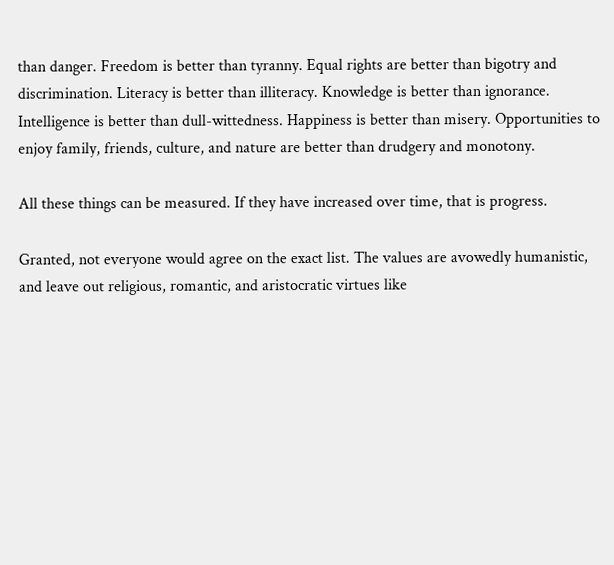than danger. Freedom is better than tyranny. Equal rights are better than bigotry and discrimination. Literacy is better than illiteracy. Knowledge is better than ignorance. Intelligence is better than dull-wittedness. Happiness is better than misery. Opportunities to enjoy family, friends, culture, and nature are better than drudgery and monotony.

All these things can be measured. If they have increased over time, that is progress.

Granted, not everyone would agree on the exact list. The values are avowedly humanistic, and leave out religious, romantic, and aristocratic virtues like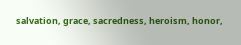salvation, grace, sacredness, heroism, honor,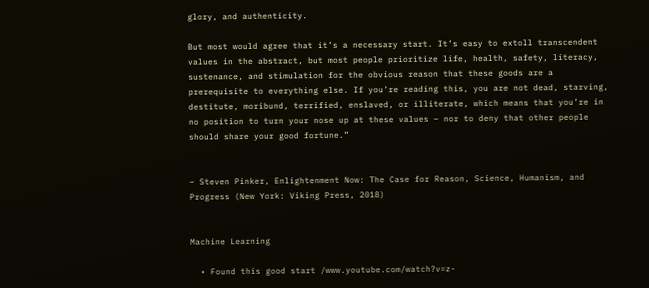glory, and authenticity.

But most would agree that it’s a necessary start. It’s easy to extoll transcendent values in the abstract, but most people prioritize life, health, safety, literacy, sustenance, and stimulation for the obvious reason that these goods are a prerequisite to everything else. If you’re reading this, you are not dead, starving, destitute, moribund, terrified, enslaved, or illiterate, which means that you’re in no position to turn your nose up at these values – nor to deny that other people should share your good fortune.”


– Steven Pinker, Enlightenment Now: The Case for Reason, Science, Humanism, and Progress (New York: Viking Press, 2018)


Machine Learning

  • Found this good start /www.youtube.com/watch?v=z-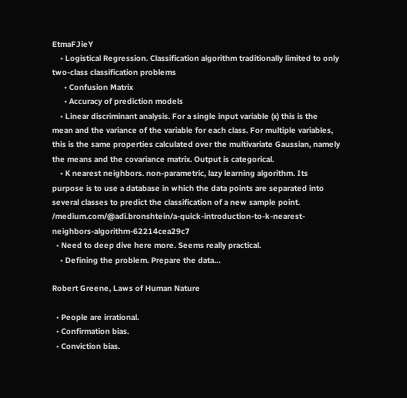EtmaFJieY
    • Logistical Regression. Classification algorithm traditionally limited to only two-class classification problems
      • Confusion Matrix
      • Accuracy of prediction models
    • Linear discriminant analysis. For a single input variable (x) this is the mean and the variance of the variable for each class. For multiple variables, this is the same properties calculated over the multivariate Gaussian, namely the means and the covariance matrix. Output is categorical.
    • K nearest neighbors. non-parametric, lazy learning algorithm. Its purpose is to use a database in which the data points are separated into several classes to predict the classification of a new sample point. /medium.com/@adi.bronshtein/a-quick-introduction-to-k-nearest-neighbors-algorithm-62214cea29c7
  • Need to deep dive here more. Seems really practical.
    • Defining the problem. Prepare the data…

Robert Greene, Laws of Human Nature

  • People are irrational.
  • Confirmation bias.
  • Conviction bias.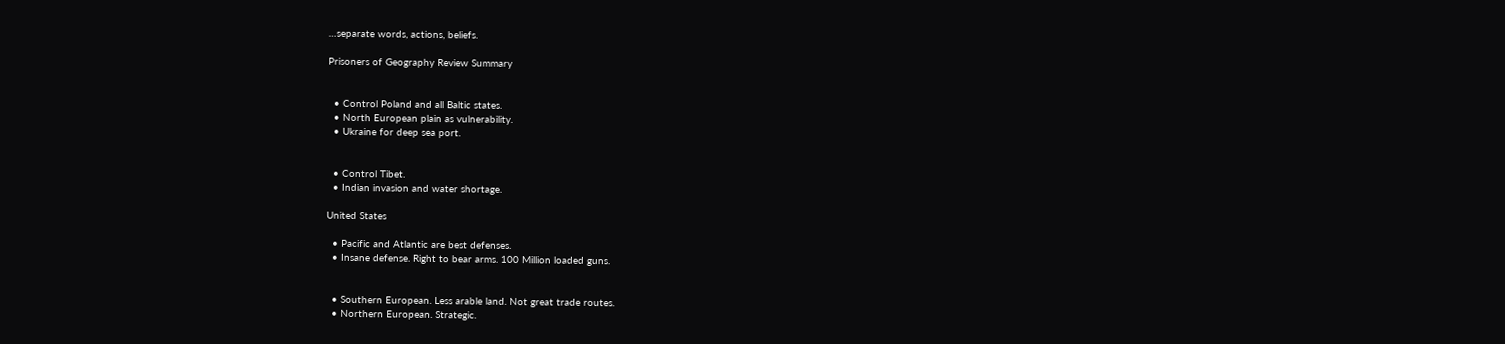…separate words, actions, beliefs.

Prisoners of Geography Review Summary


  • Control Poland and all Baltic states.
  • North European plain as vulnerability.
  • Ukraine for deep sea port.


  • Control Tibet.
  • Indian invasion and water shortage.

United States

  • Pacific and Atlantic are best defenses.
  • Insane defense. Right to bear arms. 100 Million loaded guns.


  • Southern European. Less arable land. Not great trade routes.
  • Northern European. Strategic.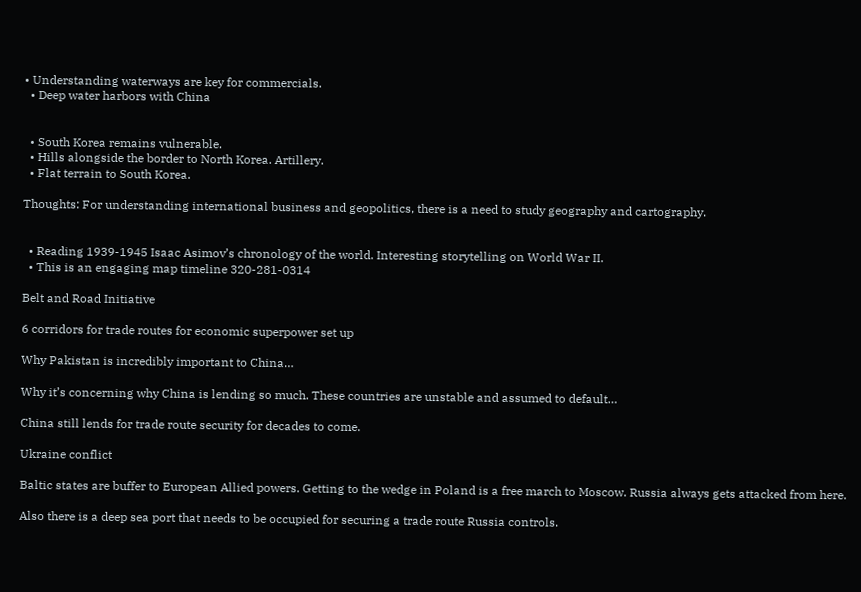• Understanding waterways are key for commercials.
  • Deep water harbors with China


  • South Korea remains vulnerable.
  • Hills alongside the border to North Korea. Artillery.
  • Flat terrain to South Korea.

Thoughts: For understanding international business and geopolitics, there is a need to study geography and cartography.


  • Reading 1939-1945 Isaac Asimov’s chronology of the world. Interesting storytelling on World War II.
  • This is an engaging map timeline 320-281-0314

Belt and Road Initiative

6 corridors for trade routes for economic superpower set up

Why Pakistan is incredibly important to China…

Why it’s concerning why China is lending so much. These countries are unstable and assumed to default…

China still lends for trade route security for decades to come.

Ukraine conflict

Baltic states are buffer to European Allied powers. Getting to the wedge in Poland is a free march to Moscow. Russia always gets attacked from here.

Also there is a deep sea port that needs to be occupied for securing a trade route Russia controls.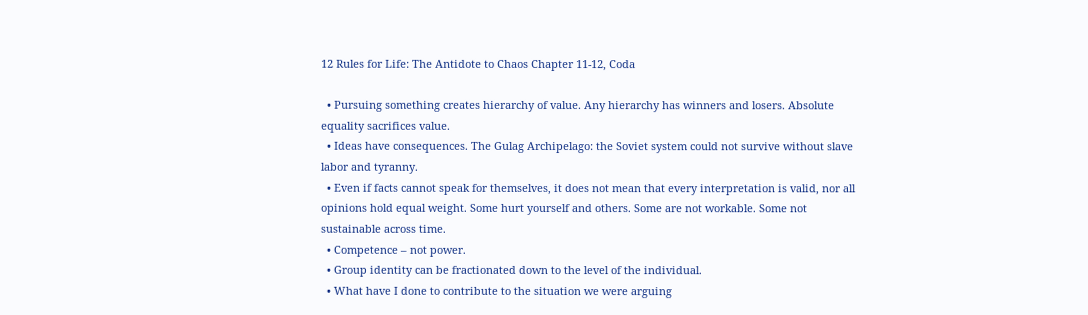12 Rules for Life: The Antidote to Chaos Chapter 11-12, Coda

  • Pursuing something creates hierarchy of value. Any hierarchy has winners and losers. Absolute equality sacrifices value.
  • Ideas have consequences. The Gulag Archipelago: the Soviet system could not survive without slave labor and tyranny.
  • Even if facts cannot speak for themselves, it does not mean that every interpretation is valid, nor all opinions hold equal weight. Some hurt yourself and others. Some are not workable. Some not sustainable across time.
  • Competence – not power.
  • Group identity can be fractionated down to the level of the individual.
  • What have I done to contribute to the situation we were arguing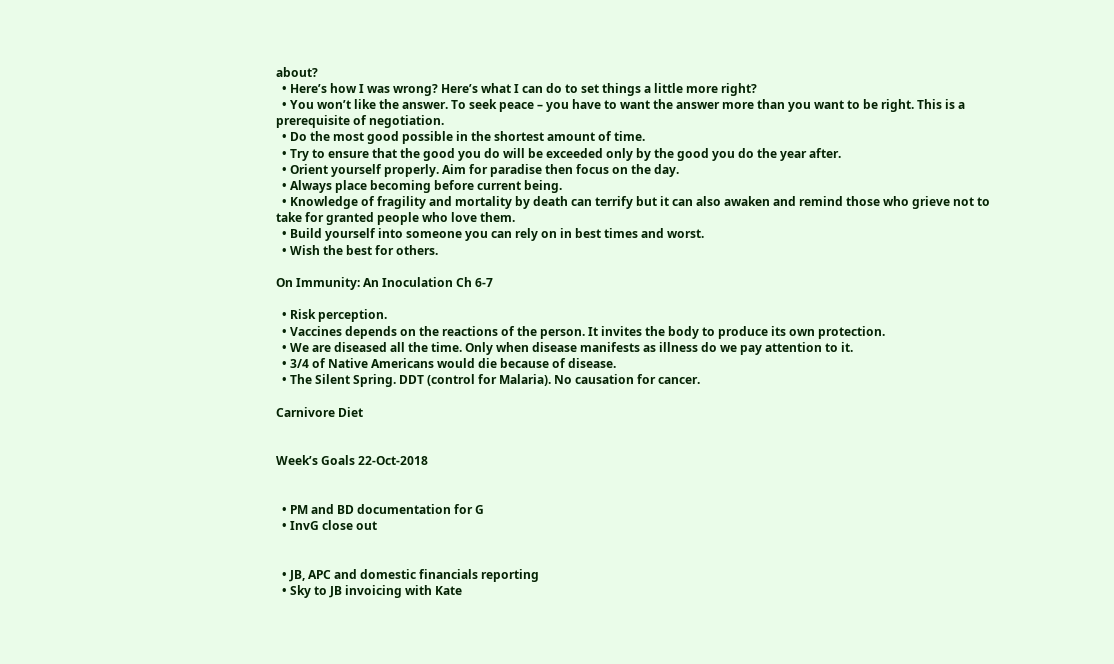about?
  • Here’s how I was wrong? Here’s what I can do to set things a little more right?
  • You won’t like the answer. To seek peace – you have to want the answer more than you want to be right. This is a prerequisite of negotiation.
  • Do the most good possible in the shortest amount of time.
  • Try to ensure that the good you do will be exceeded only by the good you do the year after.
  • Orient yourself properly. Aim for paradise then focus on the day.
  • Always place becoming before current being.
  • Knowledge of fragility and mortality by death can terrify but it can also awaken and remind those who grieve not to take for granted people who love them.
  • Build yourself into someone you can rely on in best times and worst.
  • Wish the best for others.

On Immunity: An Inoculation Ch 6-7

  • Risk perception.
  • Vaccines depends on the reactions of the person. It invites the body to produce its own protection.
  • We are diseased all the time. Only when disease manifests as illness do we pay attention to it.
  • 3/4 of Native Americans would die because of disease.
  • The Silent Spring. DDT (control for Malaria). No causation for cancer.

Carnivore Diet


Week’s Goals 22-Oct-2018


  • PM and BD documentation for G
  • InvG close out


  • JB, APC and domestic financials reporting
  • Sky to JB invoicing with Kate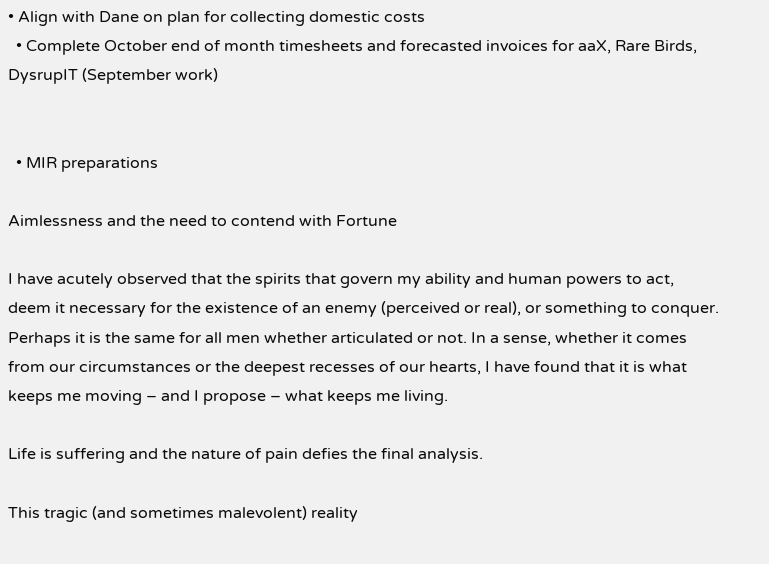• Align with Dane on plan for collecting domestic costs
  • Complete October end of month timesheets and forecasted invoices for aaX, Rare Birds, DysrupIT (September work)


  • MIR preparations

Aimlessness and the need to contend with Fortune

I have acutely observed that the spirits that govern my ability and human powers to act, deem it necessary for the existence of an enemy (perceived or real), or something to conquer. Perhaps it is the same for all men whether articulated or not. In a sense, whether it comes from our circumstances or the deepest recesses of our hearts, I have found that it is what keeps me moving – and I propose – what keeps me living.

Life is suffering and the nature of pain defies the final analysis.

This tragic (and sometimes malevolent) reality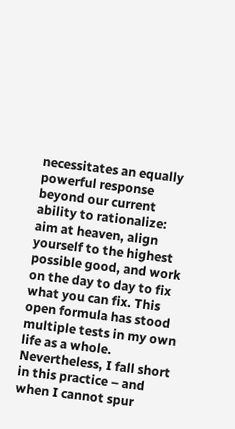necessitates an equally powerful response beyond our current ability to rationalize: aim at heaven, align yourself to the highest possible good, and work on the day to day to fix what you can fix. This open formula has stood multiple tests in my own life as a whole. Nevertheless, I fall short in this practice – and when I cannot spur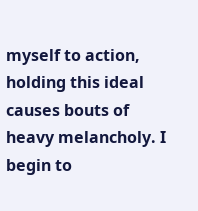myself to action, holding this ideal causes bouts of heavy melancholy. I begin to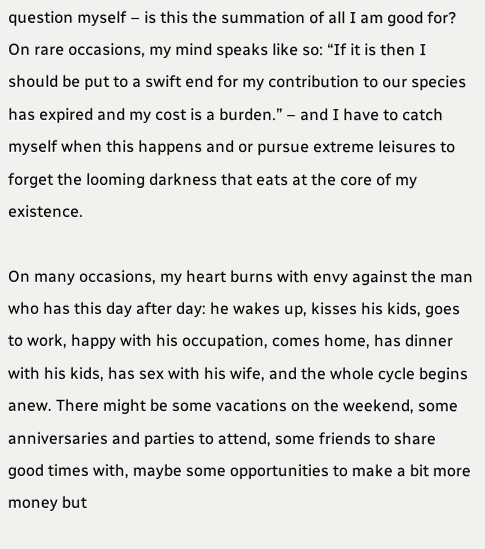question myself – is this the summation of all I am good for? On rare occasions, my mind speaks like so: “If it is then I should be put to a swift end for my contribution to our species has expired and my cost is a burden.” – and I have to catch myself when this happens and or pursue extreme leisures to forget the looming darkness that eats at the core of my existence.

On many occasions, my heart burns with envy against the man who has this day after day: he wakes up, kisses his kids, goes to work, happy with his occupation, comes home, has dinner with his kids, has sex with his wife, and the whole cycle begins anew. There might be some vacations on the weekend, some anniversaries and parties to attend, some friends to share good times with, maybe some opportunities to make a bit more money but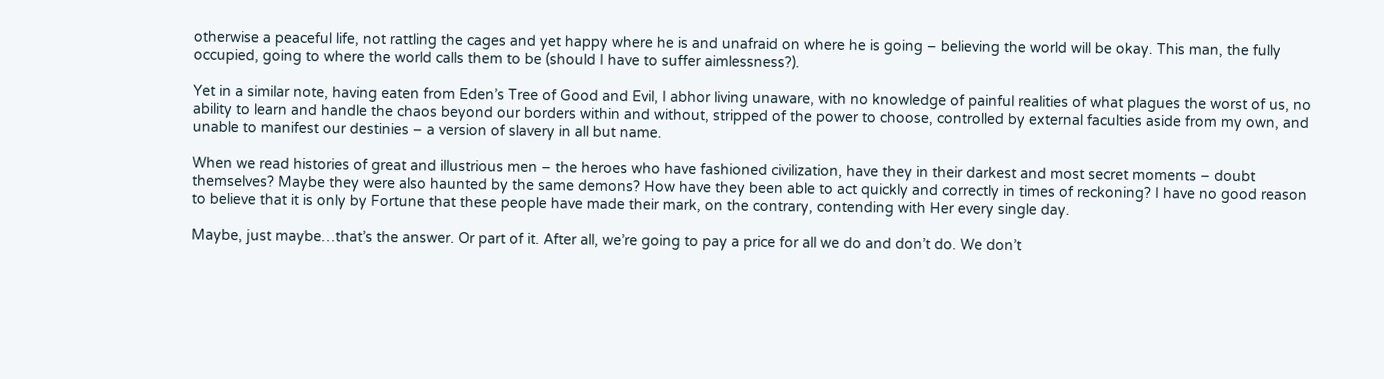otherwise a peaceful life, not rattling the cages and yet happy where he is and unafraid on where he is going – believing the world will be okay. This man, the fully occupied, going to where the world calls them to be (should I have to suffer aimlessness?).

Yet in a similar note, having eaten from Eden’s Tree of Good and Evil, I abhor living unaware, with no knowledge of painful realities of what plagues the worst of us, no ability to learn and handle the chaos beyond our borders within and without, stripped of the power to choose, controlled by external faculties aside from my own, and unable to manifest our destinies – a version of slavery in all but name.

When we read histories of great and illustrious men – the heroes who have fashioned civilization, have they in their darkest and most secret moments – doubt themselves? Maybe they were also haunted by the same demons? How have they been able to act quickly and correctly in times of reckoning? I have no good reason to believe that it is only by Fortune that these people have made their mark, on the contrary, contending with Her every single day.

Maybe, just maybe…that’s the answer. Or part of it. After all, we’re going to pay a price for all we do and don’t do. We don’t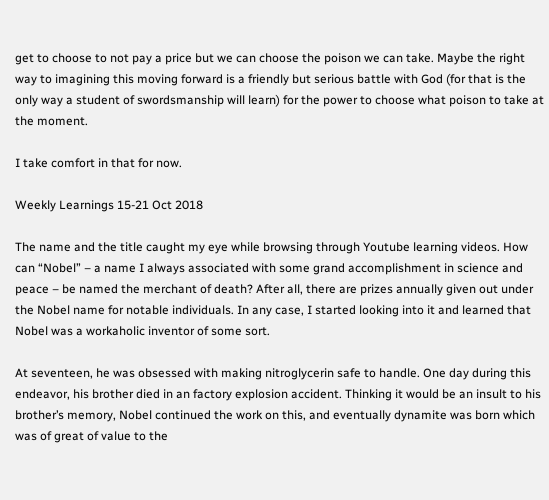get to choose to not pay a price but we can choose the poison we can take. Maybe the right way to imagining this moving forward is a friendly but serious battle with God (for that is the only way a student of swordsmanship will learn) for the power to choose what poison to take at the moment.

I take comfort in that for now.

Weekly Learnings 15-21 Oct 2018

The name and the title caught my eye while browsing through Youtube learning videos. How can “Nobel” – a name I always associated with some grand accomplishment in science and peace – be named the merchant of death? After all, there are prizes annually given out under the Nobel name for notable individuals. In any case, I started looking into it and learned that Nobel was a workaholic inventor of some sort.

At seventeen, he was obsessed with making nitroglycerin safe to handle. One day during this endeavor, his brother died in an factory explosion accident. Thinking it would be an insult to his brother’s memory, Nobel continued the work on this, and eventually dynamite was born which was of great of value to the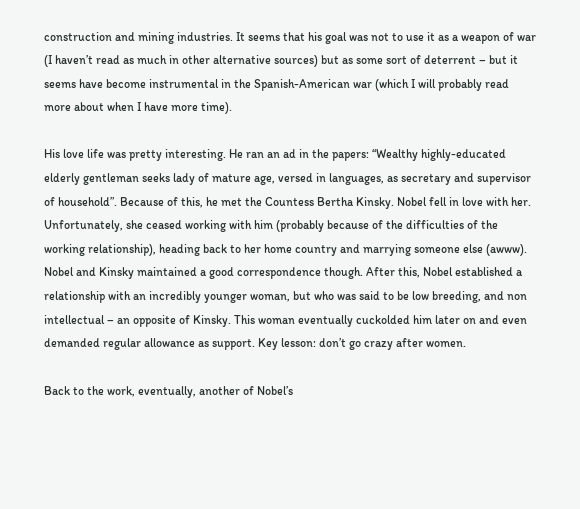construction and mining industries. It seems that his goal was not to use it as a weapon of war (I haven’t read as much in other alternative sources) but as some sort of deterrent – but it seems have become instrumental in the Spanish-American war (which I will probably read more about when I have more time).

His love life was pretty interesting. He ran an ad in the papers: “Wealthy highly-educated elderly gentleman seeks lady of mature age, versed in languages, as secretary and supervisor of household”. Because of this, he met the Countess Bertha Kinsky. Nobel fell in love with her. Unfortunately, she ceased working with him (probably because of the difficulties of the working relationship), heading back to her home country and marrying someone else (awww). Nobel and Kinsky maintained a good correspondence though. After this, Nobel established a relationship with an incredibly younger woman, but who was said to be low breeding, and non intellectual – an opposite of Kinsky. This woman eventually cuckolded him later on and even demanded regular allowance as support. Key lesson: don’t go crazy after women.

Back to the work, eventually, another of Nobel’s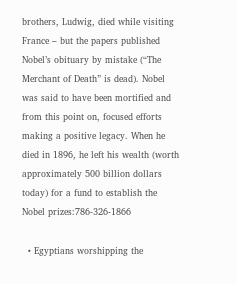brothers, Ludwig, died while visiting France – but the papers published Nobel’s obituary by mistake (“The Merchant of Death” is dead). Nobel was said to have been mortified and from this point on, focused efforts making a positive legacy. When he died in 1896, he left his wealth (worth approximately 500 billion dollars today) for a fund to establish the Nobel prizes:786-326-1866

  • Egyptians worshipping the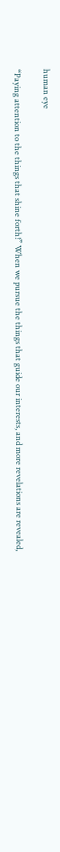human eye

“Paying attention to the things that shine forth!” When we pursue the things that guide our interests, and more revelations are revealed,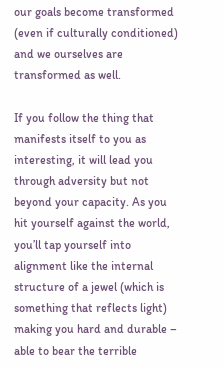our goals become transformed (even if culturally conditioned) and we ourselves are transformed as well.

If you follow the thing that manifests itself to you as interesting, it will lead you through adversity but not beyond your capacity. As you hit yourself against the world, you’ll tap yourself into alignment like the internal structure of a jewel (which is something that reflects light) making you hard and durable – able to bear the terrible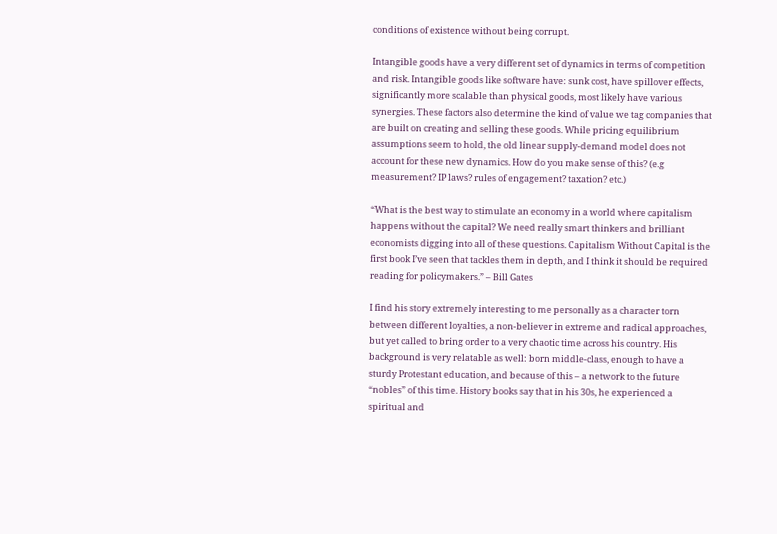conditions of existence without being corrupt.

Intangible goods have a very different set of dynamics in terms of competition and risk. Intangible goods like software have: sunk cost, have spillover effects, significantly more scalable than physical goods, most likely have various synergies. These factors also determine the kind of value we tag companies that are built on creating and selling these goods. While pricing equilibrium assumptions seem to hold, the old linear supply-demand model does not account for these new dynamics. How do you make sense of this? (e.g measurement? IP laws? rules of engagement? taxation? etc.)

“What is the best way to stimulate an economy in a world where capitalism happens without the capital? We need really smart thinkers and brilliant economists digging into all of these questions. Capitalism Without Capital is the first book I’ve seen that tackles them in depth, and I think it should be required reading for policymakers.” – Bill Gates

I find his story extremely interesting to me personally as a character torn between different loyalties, a non-believer in extreme and radical approaches, but yet called to bring order to a very chaotic time across his country. His background is very relatable as well: born middle-class, enough to have a sturdy Protestant education, and because of this – a network to the future “nobles” of this time. History books say that in his 30s, he experienced a spiritual and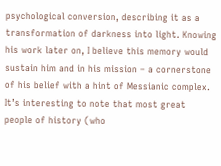psychological conversion, describing it as a transformation of darkness into light. Knowing his work later on, I believe this memory would sustain him and in his mission – a cornerstone of his belief with a hint of Messianic complex. It’s interesting to note that most great people of history (who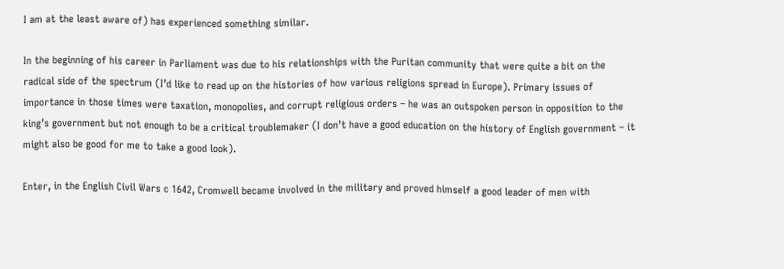I am at the least aware of) has experienced something similar.

In the beginning of his career in Parliament was due to his relationships with the Puritan community that were quite a bit on the radical side of the spectrum (I’d like to read up on the histories of how various religions spread in Europe). Primary issues of importance in those times were taxation, monopolies, and corrupt religious orders – he was an outspoken person in opposition to the king’s government but not enough to be a critical troublemaker (I don’t have a good education on the history of English government – it might also be good for me to take a good look).

Enter, in the English Civil Wars c 1642, Cromwell became involved in the military and proved himself a good leader of men with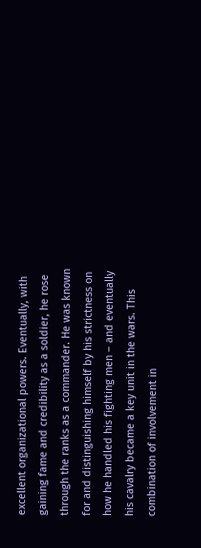excellent organizational powers. Eventually, with gaining fame and credibility as a soldier, he rose through the ranks as a commander. He was known for and distinguishing himself by his strictness on how he handled his fighting men – and eventually his cavalry became a key unit in the wars. This combination of involvement in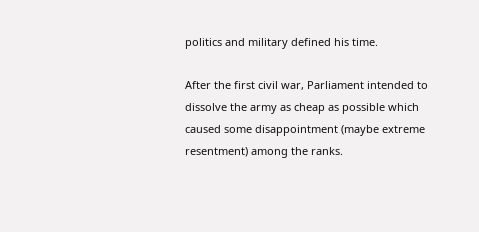politics and military defined his time.

After the first civil war, Parliament intended to dissolve the army as cheap as possible which caused some disappointment (maybe extreme resentment) among the ranks.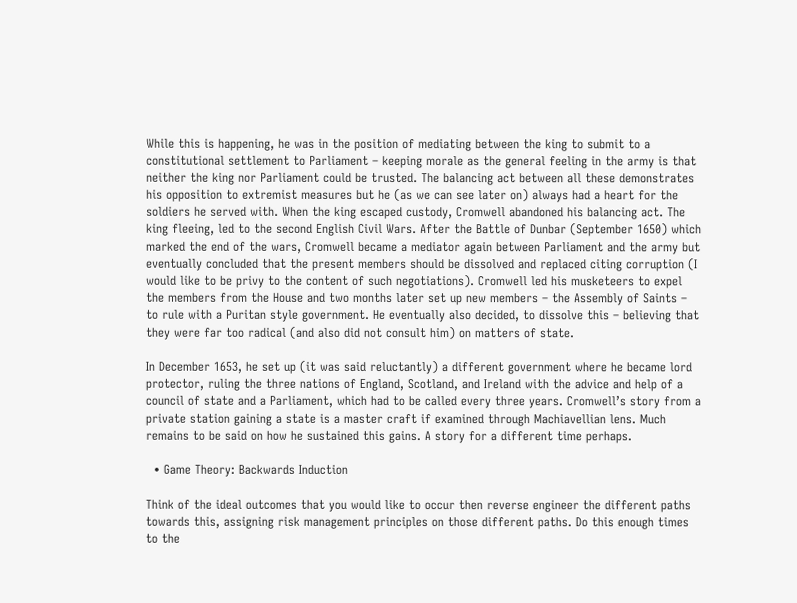While this is happening, he was in the position of mediating between the king to submit to a constitutional settlement to Parliament – keeping morale as the general feeling in the army is that neither the king nor Parliament could be trusted. The balancing act between all these demonstrates his opposition to extremist measures but he (as we can see later on) always had a heart for the soldiers he served with. When the king escaped custody, Cromwell abandoned his balancing act. The king fleeing, led to the second English Civil Wars. After the Battle of Dunbar (September 1650) which marked the end of the wars, Cromwell became a mediator again between Parliament and the army but eventually concluded that the present members should be dissolved and replaced citing corruption (I would like to be privy to the content of such negotiations). Cromwell led his musketeers to expel the members from the House and two months later set up new members – the Assembly of Saints – to rule with a Puritan style government. He eventually also decided, to dissolve this – believing that they were far too radical (and also did not consult him) on matters of state.

In December 1653, he set up (it was said reluctantly) a different government where he became lord protector, ruling the three nations of England, Scotland, and Ireland with the advice and help of a council of state and a Parliament, which had to be called every three years. Cromwell’s story from a private station gaining a state is a master craft if examined through Machiavellian lens. Much remains to be said on how he sustained this gains. A story for a different time perhaps.

  • Game Theory: Backwards Induction

Think of the ideal outcomes that you would like to occur then reverse engineer the different paths towards this, assigning risk management principles on those different paths. Do this enough times to the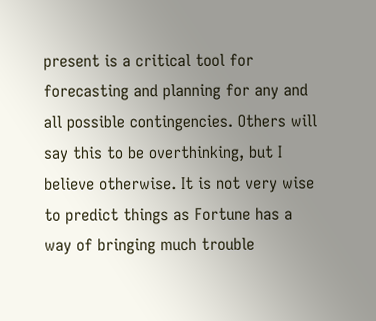present is a critical tool for forecasting and planning for any and all possible contingencies. Others will say this to be overthinking, but I believe otherwise. It is not very wise to predict things as Fortune has a way of bringing much trouble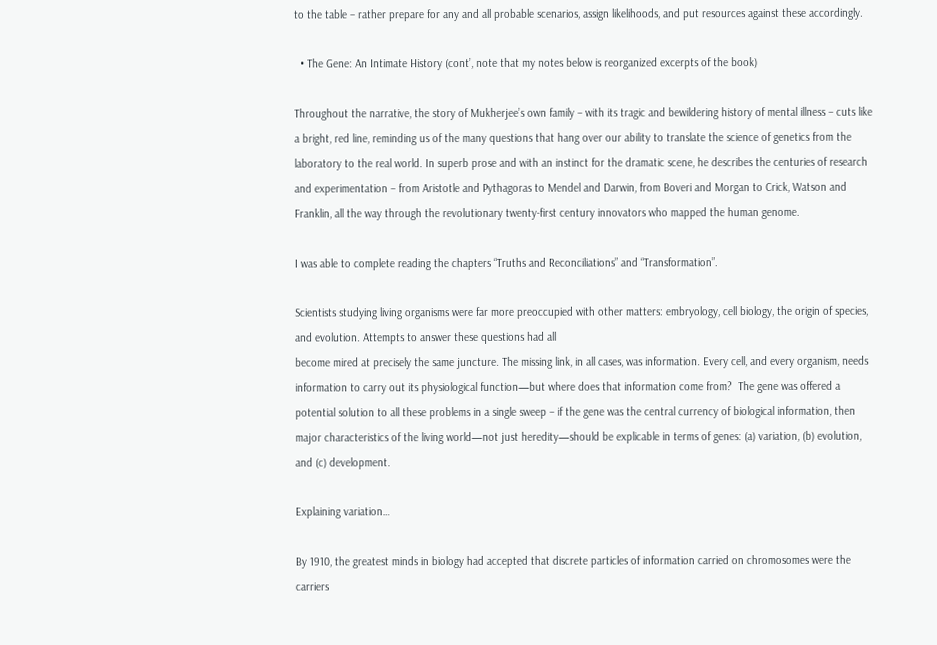to the table – rather prepare for any and all probable scenarios, assign likelihoods, and put resources against these accordingly.

  • The Gene: An Intimate History (cont’, note that my notes below is reorganized excerpts of the book)

Throughout the narrative, the story of Mukherjee’s own family – with its tragic and bewildering history of mental illness – cuts like a bright, red line, reminding us of the many questions that hang over our ability to translate the science of genetics from the laboratory to the real world. In superb prose and with an instinct for the dramatic scene, he describes the centuries of research and experimentation – from Aristotle and Pythagoras to Mendel and Darwin, from Boveri and Morgan to Crick, Watson and Franklin, all the way through the revolutionary twenty-first century innovators who mapped the human genome.

I was able to complete reading the chapters “Truths and Reconciliations” and “Transformation”.

Scientists studying living organisms were far more preoccupied with other matters: embryology, cell biology, the origin of species, and evolution. Attempts to answer these questions had all
become mired at precisely the same juncture. The missing link, in all cases, was information. Every cell, and every organism, needs information to carry out its physiological function—but where does that information come from?  The gene was offered a potential solution to all these problems in a single sweep – if the gene was the central currency of biological information, then major characteristics of the living world—not just heredity—should be explicable in terms of genes: (a) variation, (b) evolution, and (c) development.

Explaining variation…

By 1910, the greatest minds in biology had accepted that discrete particles of information carried on chromosomes were the carriers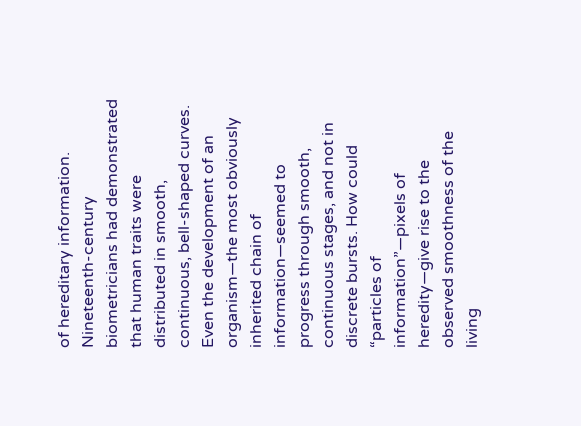of hereditary information. Nineteenth-century biometricians had demonstrated that human traits were distributed in smooth, continuous, bell-shaped curves. Even the development of an organism—the most obviously inherited chain of information—seemed to progress through smooth, continuous stages, and not in discrete bursts. How could “particles of information”—pixels of heredity—give rise to the observed smoothness of the living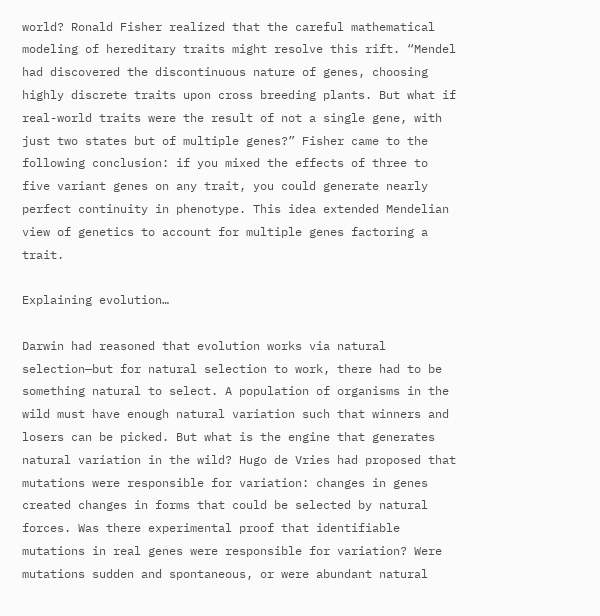world? Ronald Fisher realized that the careful mathematical modeling of hereditary traits might resolve this rift. “Mendel had discovered the discontinuous nature of genes, choosing highly discrete traits upon cross breeding plants. But what if real-world traits were the result of not a single gene, with just two states but of multiple genes?” Fisher came to the following conclusion: if you mixed the effects of three to five variant genes on any trait, you could generate nearly perfect continuity in phenotype. This idea extended Mendelian view of genetics to account for multiple genes factoring a trait.

Explaining evolution…

Darwin had reasoned that evolution works via natural selection—but for natural selection to work, there had to be something natural to select. A population of organisms in the wild must have enough natural variation such that winners and losers can be picked. But what is the engine that generates natural variation in the wild? Hugo de Vries had proposed that mutations were responsible for variation: changes in genes created changes in forms that could be selected by natural forces. Was there experimental proof that identifiable mutations in real genes were responsible for variation? Were mutations sudden and spontaneous, or were abundant natural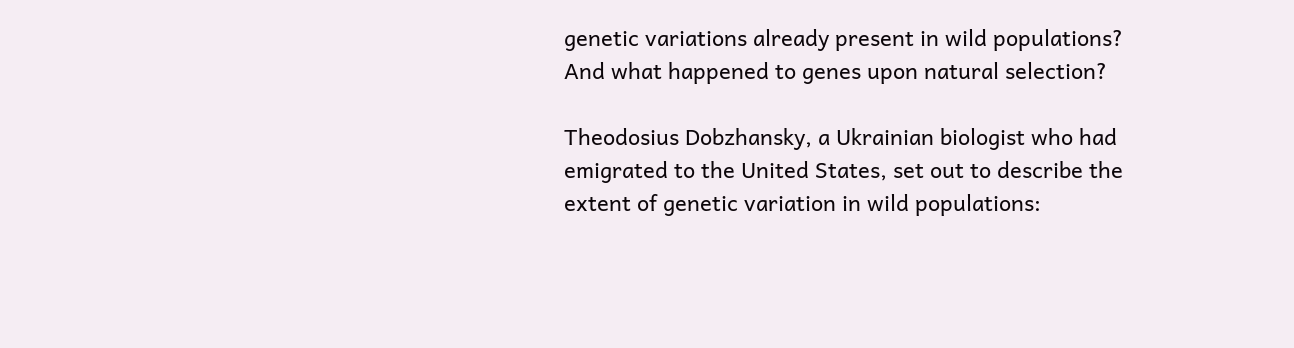genetic variations already present in wild populations? And what happened to genes upon natural selection?

Theodosius Dobzhansky, a Ukrainian biologist who had emigrated to the United States, set out to describe the extent of genetic variation in wild populations: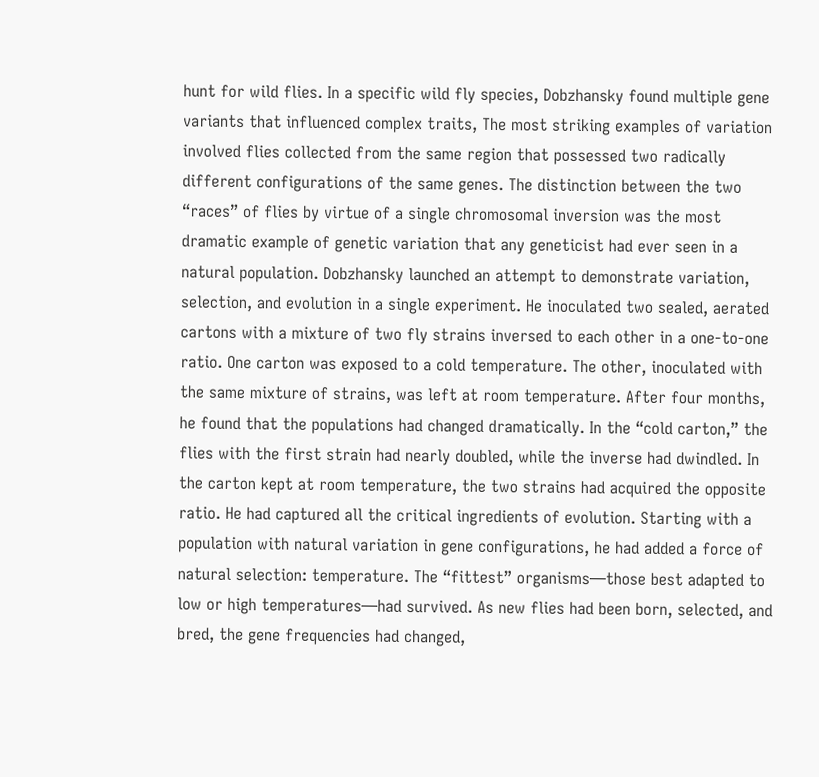hunt for wild flies. In a specific wild fly species, Dobzhansky found multiple gene variants that influenced complex traits, The most striking examples of variation involved flies collected from the same region that possessed two radically different configurations of the same genes. The distinction between the two “races” of flies by virtue of a single chromosomal inversion was the most dramatic example of genetic variation that any geneticist had ever seen in a natural population. Dobzhansky launched an attempt to demonstrate variation, selection, and evolution in a single experiment. He inoculated two sealed, aerated cartons with a mixture of two fly strains inversed to each other in a one-to-one ratio. One carton was exposed to a cold temperature. The other, inoculated with the same mixture of strains, was left at room temperature. After four months, he found that the populations had changed dramatically. In the “cold carton,” the flies with the first strain had nearly doubled, while the inverse had dwindled. In the carton kept at room temperature, the two strains had acquired the opposite ratio. He had captured all the critical ingredients of evolution. Starting with a population with natural variation in gene configurations, he had added a force of natural selection: temperature. The “fittest” organisms—those best adapted to low or high temperatures—had survived. As new flies had been born, selected, and bred, the gene frequencies had changed,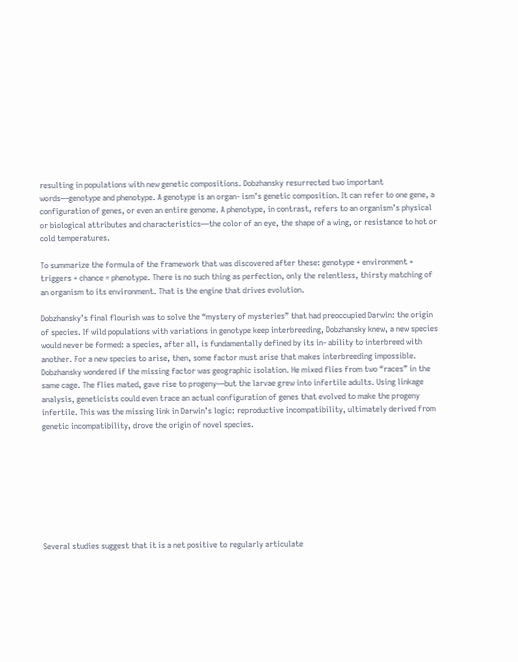resulting in populations with new genetic compositions. Dobzhansky resurrected two important words—genotype and phenotype. A genotype is an organ- ism’s genetic composition. It can refer to one gene, a configuration of genes, or even an entire genome. A phenotype, in contrast, refers to an organism’s physical or biological attributes and characteristics—the color of an eye, the shape of a wing, or resistance to hot or cold temperatures.

To summarize the formula of the framework that was discovered after these: genotype + environment + triggers + chance = phenotype. There is no such thing as perfection, only the relentless, thirsty matching of an organism to its environment. That is the engine that drives evolution.

Dobzhansky’s final flourish was to solve the “mystery of mysteries” that had preoccupied Darwin: the origin of species. If wild populations with variations in genotype keep interbreeding, Dobzhansky knew, a new species would never be formed: a species, after all, is fundamentally defined by its in- ability to interbreed with another. For a new species to arise, then, some factor must arise that makes interbreeding impossible. Dobzhansky wondered if the missing factor was geographic isolation. He mixed flies from two “races” in the same cage. The flies mated, gave rise to progeny—but the larvae grew into infertile adults. Using linkage analysis, geneticists could even trace an actual configuration of genes that evolved to make the progeny infertile. This was the missing link in Darwin’s logic: reproductive incompatibility, ultimately derived from genetic incompatibility, drove the origin of novel species.








Several studies suggest that it is a net positive to regularly articulate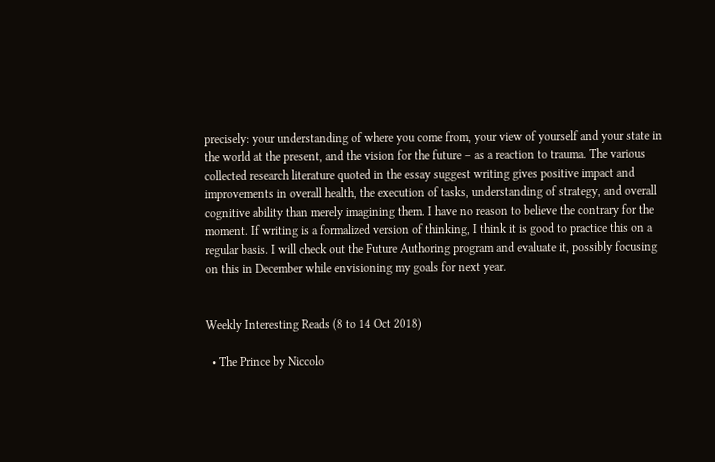precisely: your understanding of where you come from, your view of yourself and your state in the world at the present, and the vision for the future – as a reaction to trauma. The various collected research literature quoted in the essay suggest writing gives positive impact and improvements in overall health, the execution of tasks, understanding of strategy, and overall cognitive ability than merely imagining them. I have no reason to believe the contrary for the moment. If writing is a formalized version of thinking, I think it is good to practice this on a regular basis. I will check out the Future Authoring program and evaluate it, possibly focusing on this in December while envisioning my goals for next year.


Weekly Interesting Reads (8 to 14 Oct 2018)

  • The Prince by Niccolo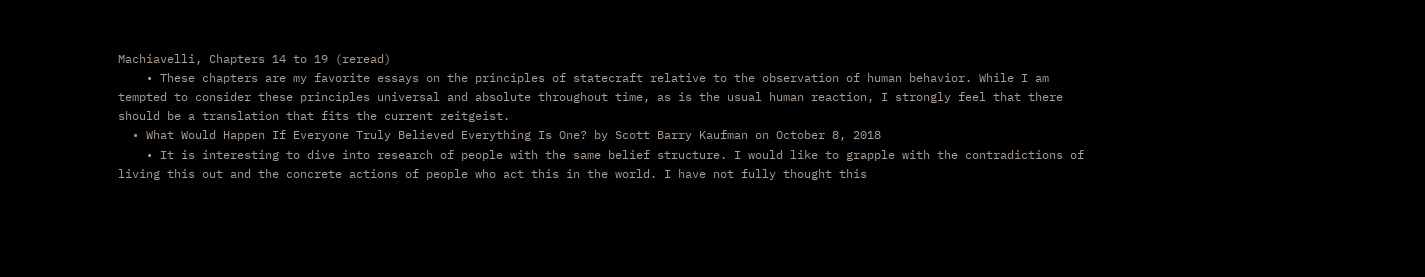Machiavelli, Chapters 14 to 19 (reread)
    • These chapters are my favorite essays on the principles of statecraft relative to the observation of human behavior. While I am tempted to consider these principles universal and absolute throughout time, as is the usual human reaction, I strongly feel that there should be a translation that fits the current zeitgeist.
  • What Would Happen If Everyone Truly Believed Everything Is One? by Scott Barry Kaufman on October 8, 2018
    • It is interesting to dive into research of people with the same belief structure. I would like to grapple with the contradictions of living this out and the concrete actions of people who act this in the world. I have not fully thought this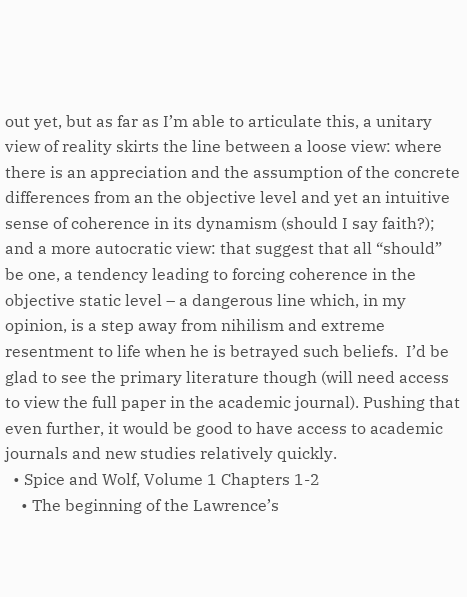out yet, but as far as I’m able to articulate this, a unitary view of reality skirts the line between a loose view: where there is an appreciation and the assumption of the concrete differences from an the objective level and yet an intuitive sense of coherence in its dynamism (should I say faith?); and a more autocratic view: that suggest that all “should” be one, a tendency leading to forcing coherence in the objective static level – a dangerous line which, in my opinion, is a step away from nihilism and extreme resentment to life when he is betrayed such beliefs.  I’d be glad to see the primary literature though (will need access to view the full paper in the academic journal). Pushing that even further, it would be good to have access to academic journals and new studies relatively quickly.
  • Spice and Wolf, Volume 1 Chapters 1-2
    • The beginning of the Lawrence’s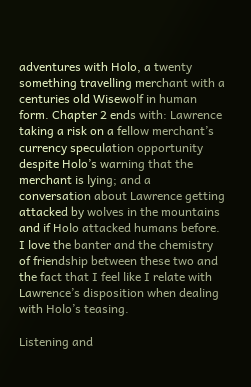adventures with Holo, a twenty something travelling merchant with a centuries old Wisewolf in human form. Chapter 2 ends with: Lawrence taking a risk on a fellow merchant’s currency speculation opportunity despite Holo’s warning that the merchant is lying; and a conversation about Lawrence getting attacked by wolves in the mountains and if Holo attacked humans before. I love the banter and the chemistry of friendship between these two and the fact that I feel like I relate with Lawrence’s disposition when dealing with Holo’s teasing.

Listening and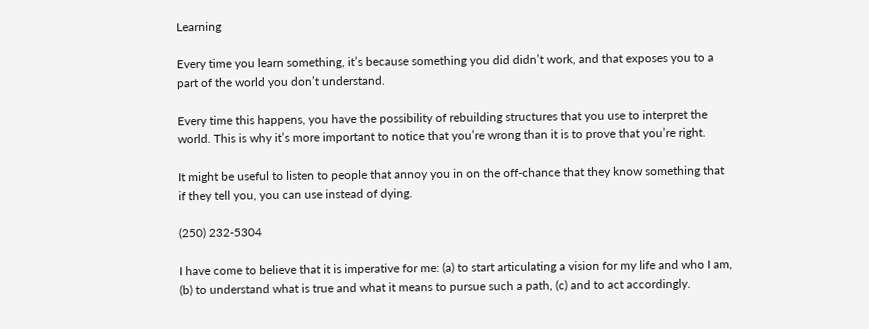Learning

Every time you learn something, it’s because something you did didn’t work, and that exposes you to a part of the world you don’t understand.

Every time this happens, you have the possibility of rebuilding structures that you use to interpret the world. This is why it’s more important to notice that you’re wrong than it is to prove that you’re right.

It might be useful to listen to people that annoy you in on the off-chance that they know something that if they tell you, you can use instead of dying.

(250) 232-5304

I have come to believe that it is imperative for me: (a) to start articulating a vision for my life and who I am, (b) to understand what is true and what it means to pursue such a path, (c) and to act accordingly.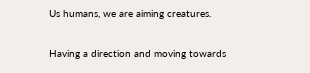Us humans, we are aiming creatures.

Having a direction and moving towards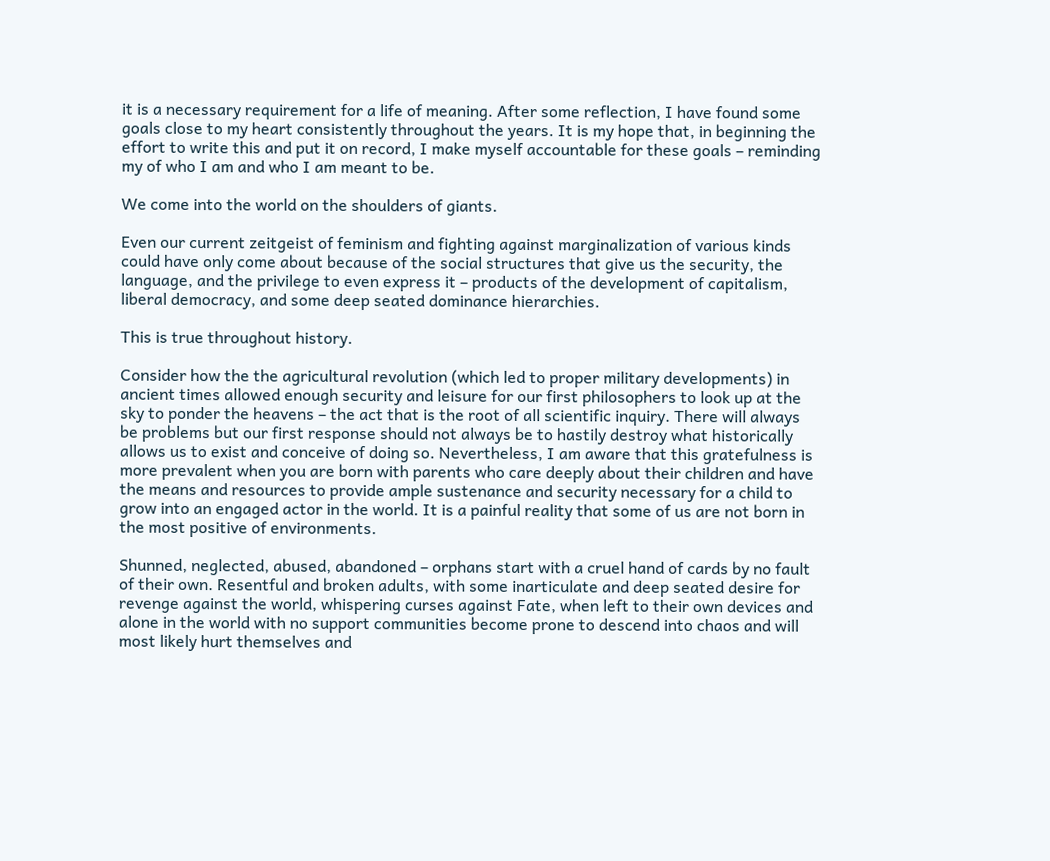it is a necessary requirement for a life of meaning. After some reflection, I have found some goals close to my heart consistently throughout the years. It is my hope that, in beginning the effort to write this and put it on record, I make myself accountable for these goals – reminding my of who I am and who I am meant to be.

We come into the world on the shoulders of giants.

Even our current zeitgeist of feminism and fighting against marginalization of various kinds could have only come about because of the social structures that give us the security, the language, and the privilege to even express it – products of the development of capitalism, liberal democracy, and some deep seated dominance hierarchies.

This is true throughout history.

Consider how the the agricultural revolution (which led to proper military developments) in ancient times allowed enough security and leisure for our first philosophers to look up at the sky to ponder the heavens – the act that is the root of all scientific inquiry. There will always be problems but our first response should not always be to hastily destroy what historically allows us to exist and conceive of doing so. Nevertheless, I am aware that this gratefulness is more prevalent when you are born with parents who care deeply about their children and have the means and resources to provide ample sustenance and security necessary for a child to grow into an engaged actor in the world. It is a painful reality that some of us are not born in the most positive of environments.

Shunned, neglected, abused, abandoned – orphans start with a cruel hand of cards by no fault of their own. Resentful and broken adults, with some inarticulate and deep seated desire for revenge against the world, whispering curses against Fate, when left to their own devices and alone in the world with no support communities become prone to descend into chaos and will most likely hurt themselves and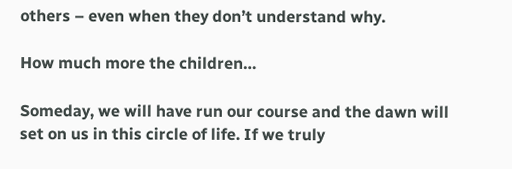others – even when they don’t understand why.

How much more the children…

Someday, we will have run our course and the dawn will set on us in this circle of life. If we truly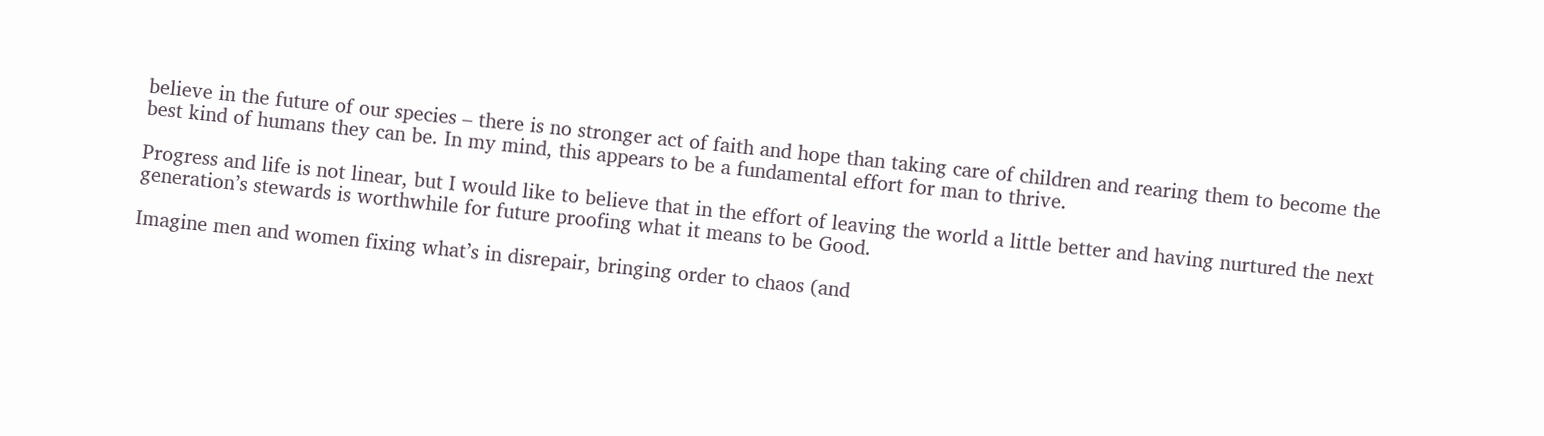believe in the future of our species – there is no stronger act of faith and hope than taking care of children and rearing them to become the best kind of humans they can be. In my mind, this appears to be a fundamental effort for man to thrive.

Progress and life is not linear, but I would like to believe that in the effort of leaving the world a little better and having nurtured the next generation’s stewards is worthwhile for future proofing what it means to be Good.

Imagine men and women fixing what’s in disrepair, bringing order to chaos (and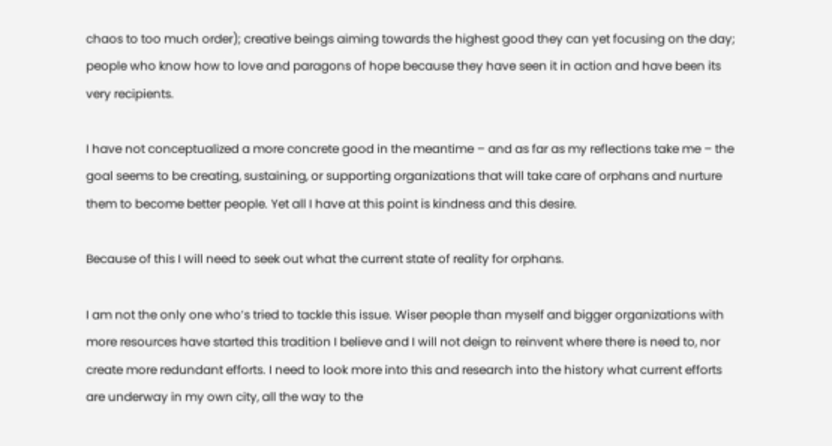chaos to too much order); creative beings aiming towards the highest good they can yet focusing on the day; people who know how to love and paragons of hope because they have seen it in action and have been its very recipients.

I have not conceptualized a more concrete good in the meantime – and as far as my reflections take me – the goal seems to be creating, sustaining, or supporting organizations that will take care of orphans and nurture them to become better people. Yet all I have at this point is kindness and this desire.

Because of this I will need to seek out what the current state of reality for orphans.

I am not the only one who’s tried to tackle this issue. Wiser people than myself and bigger organizations with more resources have started this tradition I believe and I will not deign to reinvent where there is need to, nor create more redundant efforts. I need to look more into this and research into the history what current efforts are underway in my own city, all the way to the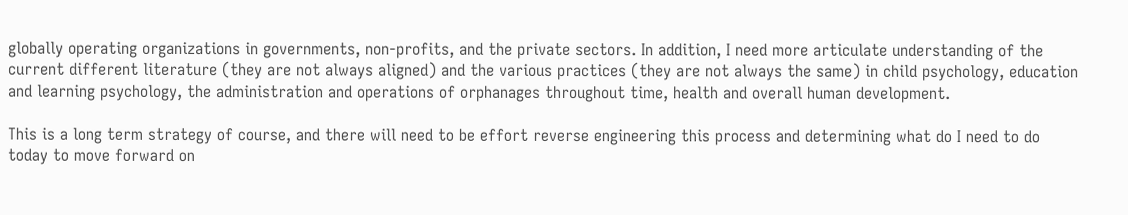globally operating organizations in governments, non-profits, and the private sectors. In addition, I need more articulate understanding of the current different literature (they are not always aligned) and the various practices (they are not always the same) in child psychology, education and learning psychology, the administration and operations of orphanages throughout time, health and overall human development.

This is a long term strategy of course, and there will need to be effort reverse engineering this process and determining what do I need to do today to move forward on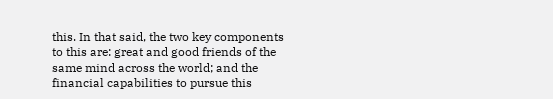this. In that said, the two key components to this are: great and good friends of the same mind across the world; and the financial capabilities to pursue this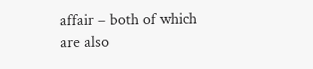affair – both of which are also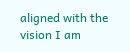aligned with the vision I am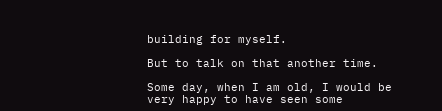building for myself.

But to talk on that another time.

Some day, when I am old, I would be very happy to have seen some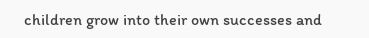children grow into their own successes and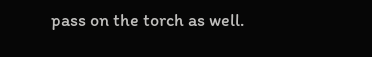pass on the torch as well.